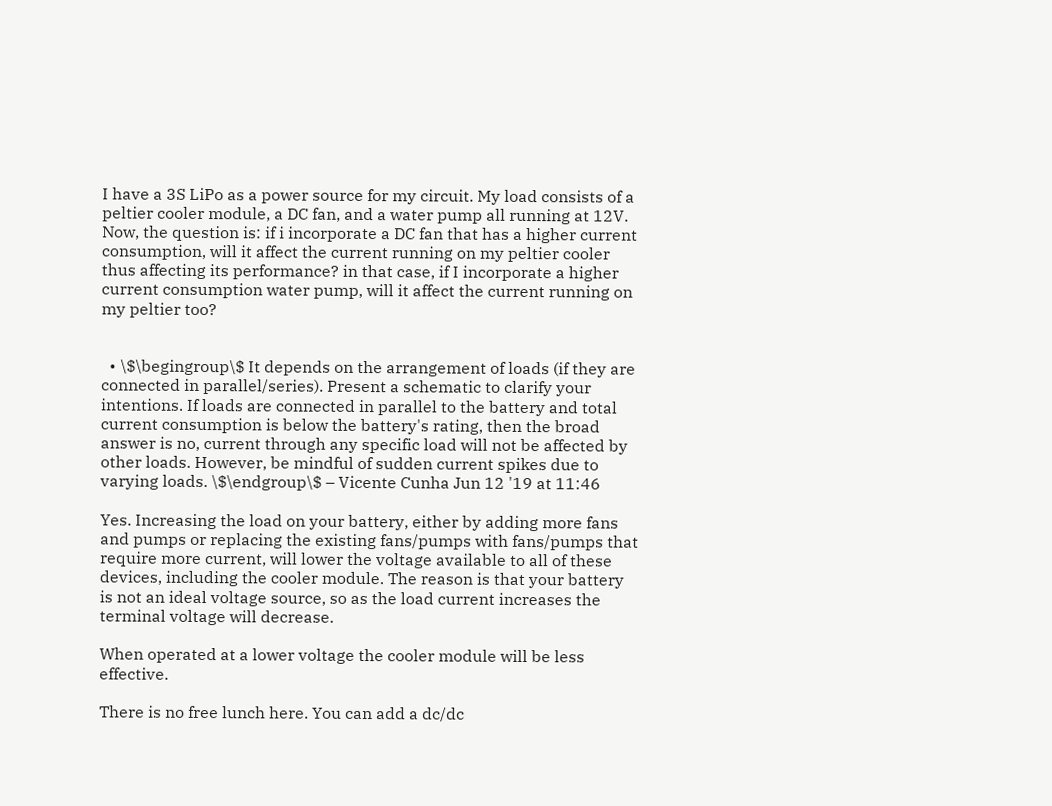I have a 3S LiPo as a power source for my circuit. My load consists of a peltier cooler module, a DC fan, and a water pump all running at 12V. Now, the question is: if i incorporate a DC fan that has a higher current consumption, will it affect the current running on my peltier cooler thus affecting its performance? in that case, if I incorporate a higher current consumption water pump, will it affect the current running on my peltier too?


  • \$\begingroup\$ It depends on the arrangement of loads (if they are connected in parallel/series). Present a schematic to clarify your intentions. If loads are connected in parallel to the battery and total current consumption is below the battery's rating, then the broad answer is no, current through any specific load will not be affected by other loads. However, be mindful of sudden current spikes due to varying loads. \$\endgroup\$ – Vicente Cunha Jun 12 '19 at 11:46

Yes. Increasing the load on your battery, either by adding more fans and pumps or replacing the existing fans/pumps with fans/pumps that require more current, will lower the voltage available to all of these devices, including the cooler module. The reason is that your battery is not an ideal voltage source, so as the load current increases the terminal voltage will decrease.

When operated at a lower voltage the cooler module will be less effective.

There is no free lunch here. You can add a dc/dc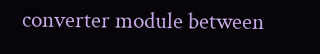converter module between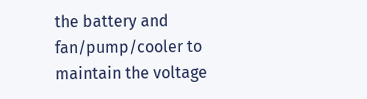the battery and fan/pump/cooler to maintain the voltage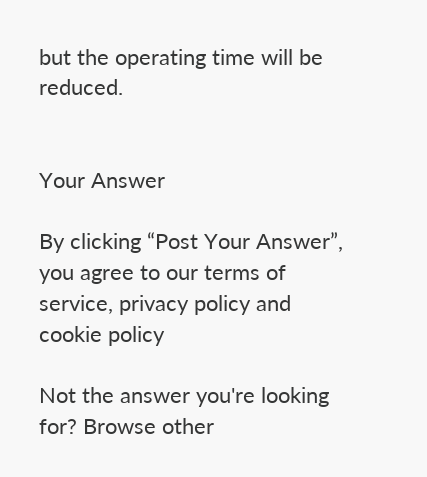but the operating time will be reduced.


Your Answer

By clicking “Post Your Answer”, you agree to our terms of service, privacy policy and cookie policy

Not the answer you're looking for? Browse other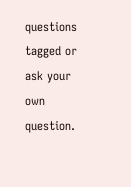questions tagged or ask your own question.